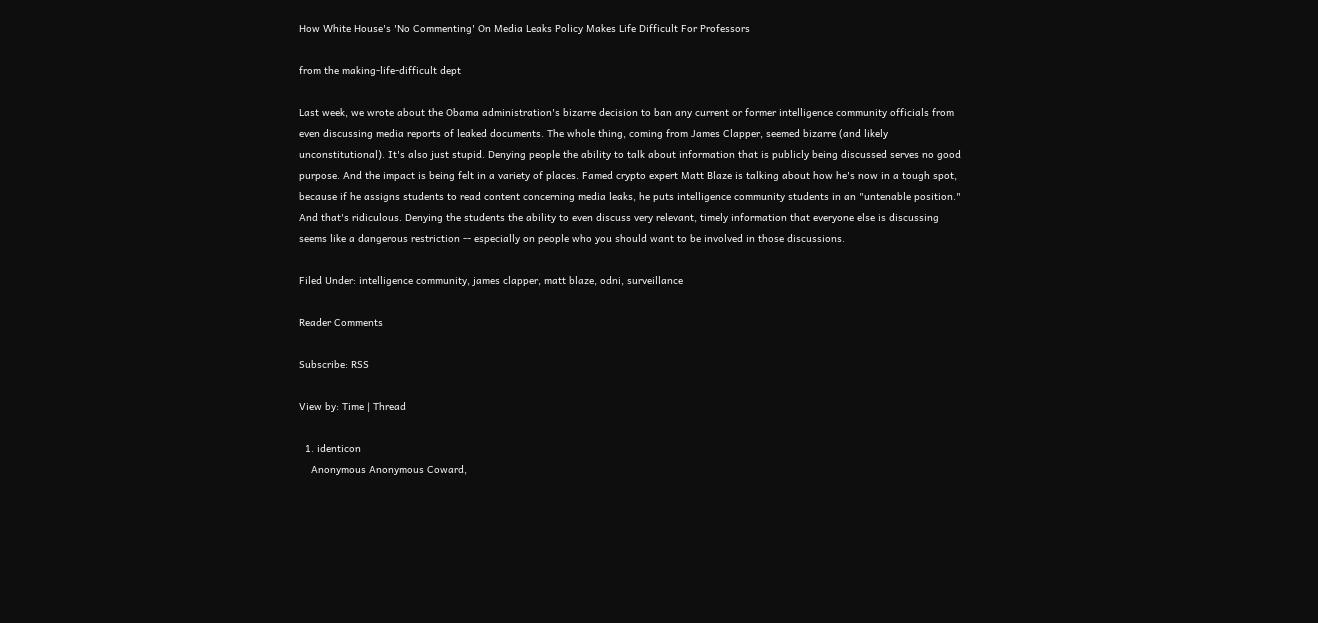How White House's 'No Commenting' On Media Leaks Policy Makes Life Difficult For Professors

from the making-life-difficult dept

Last week, we wrote about the Obama administration's bizarre decision to ban any current or former intelligence community officials from even discussing media reports of leaked documents. The whole thing, coming from James Clapper, seemed bizarre (and likely unconstitutional). It's also just stupid. Denying people the ability to talk about information that is publicly being discussed serves no good purpose. And the impact is being felt in a variety of places. Famed crypto expert Matt Blaze is talking about how he's now in a tough spot, because if he assigns students to read content concerning media leaks, he puts intelligence community students in an "untenable position." And that's ridiculous. Denying the students the ability to even discuss very relevant, timely information that everyone else is discussing seems like a dangerous restriction -- especially on people who you should want to be involved in those discussions.

Filed Under: intelligence community, james clapper, matt blaze, odni, surveillance

Reader Comments

Subscribe: RSS

View by: Time | Thread

  1. identicon
    Anonymous Anonymous Coward,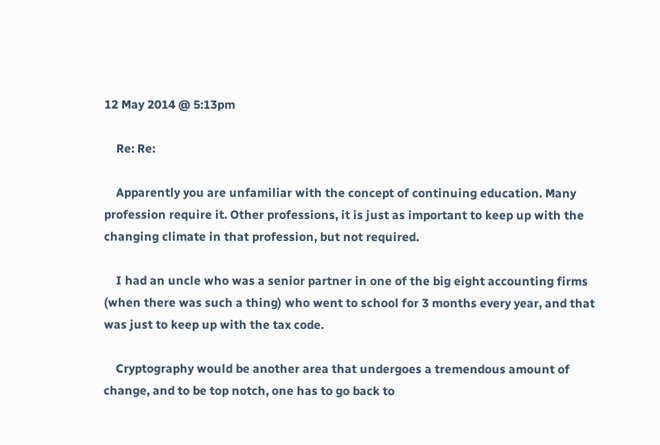12 May 2014 @ 5:13pm

    Re: Re:

    Apparently you are unfamiliar with the concept of continuing education. Many profession require it. Other professions, it is just as important to keep up with the changing climate in that profession, but not required.

    I had an uncle who was a senior partner in one of the big eight accounting firms (when there was such a thing) who went to school for 3 months every year, and that was just to keep up with the tax code.

    Cryptography would be another area that undergoes a tremendous amount of change, and to be top notch, one has to go back to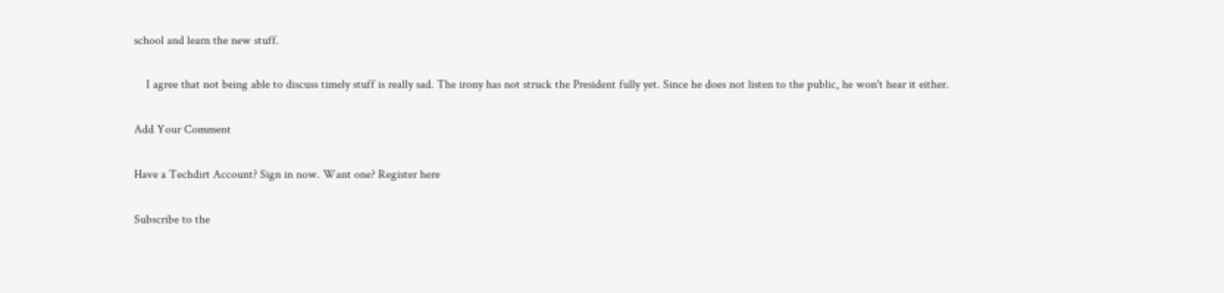school and learn the new stuff.

    I agree that not being able to discuss timely stuff is really sad. The irony has not struck the President fully yet. Since he does not listen to the public, he won't hear it either.

Add Your Comment

Have a Techdirt Account? Sign in now. Want one? Register here

Subscribe to the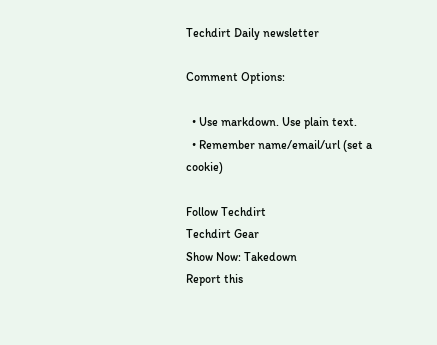Techdirt Daily newsletter

Comment Options:

  • Use markdown. Use plain text.
  • Remember name/email/url (set a cookie)

Follow Techdirt
Techdirt Gear
Show Now: Takedown
Report this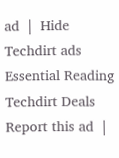ad  |  Hide Techdirt ads
Essential Reading
Techdirt Deals
Report this ad  |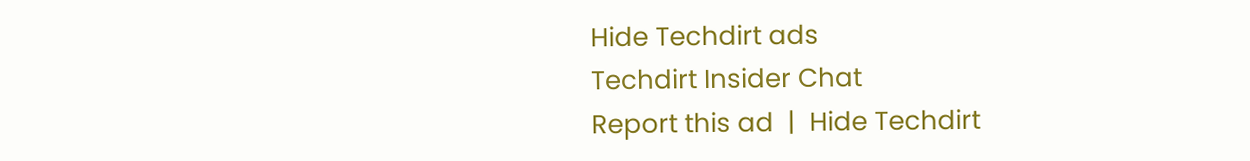Hide Techdirt ads
Techdirt Insider Chat
Report this ad  |  Hide Techdirt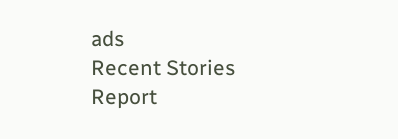ads
Recent Stories
Report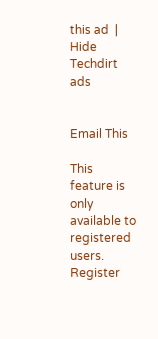this ad  |  Hide Techdirt ads


Email This

This feature is only available to registered users. Register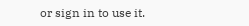or sign in to use it.